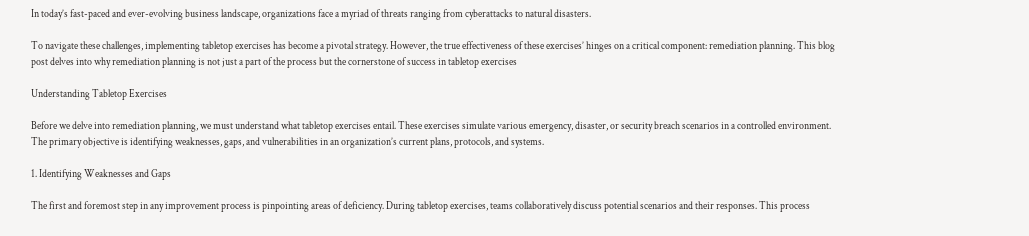In today’s fast-paced and ever-evolving business landscape, organizations face a myriad of threats ranging from cyberattacks to natural disasters.

To navigate these challenges, implementing tabletop exercises has become a pivotal strategy. However, the true effectiveness of these exercises’ hinges on a critical component: remediation planning. This blog post delves into why remediation planning is not just a part of the process but the cornerstone of success in tabletop exercises

Understanding Tabletop Exercises

Before we delve into remediation planning, we must understand what tabletop exercises entail. These exercises simulate various emergency, disaster, or security breach scenarios in a controlled environment. The primary objective is identifying weaknesses, gaps, and vulnerabilities in an organization’s current plans, protocols, and systems.

1. Identifying Weaknesses and Gaps

The first and foremost step in any improvement process is pinpointing areas of deficiency. During tabletop exercises, teams collaboratively discuss potential scenarios and their responses. This process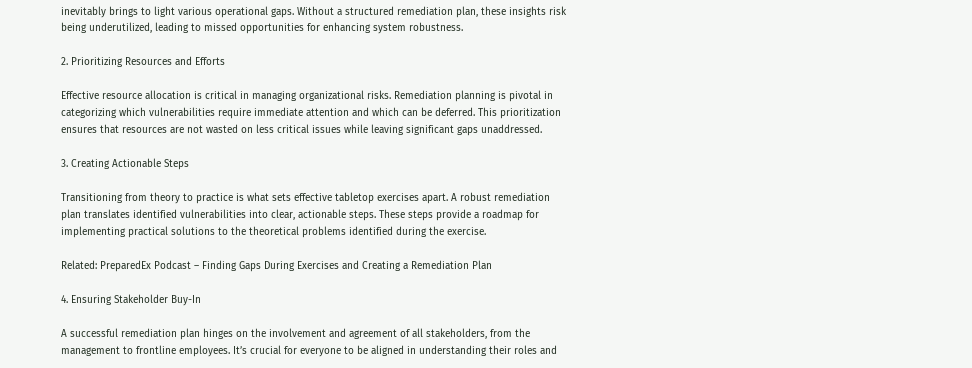inevitably brings to light various operational gaps. Without a structured remediation plan, these insights risk being underutilized, leading to missed opportunities for enhancing system robustness.

2. Prioritizing Resources and Efforts

Effective resource allocation is critical in managing organizational risks. Remediation planning is pivotal in categorizing which vulnerabilities require immediate attention and which can be deferred. This prioritization ensures that resources are not wasted on less critical issues while leaving significant gaps unaddressed.

3. Creating Actionable Steps

Transitioning from theory to practice is what sets effective tabletop exercises apart. A robust remediation plan translates identified vulnerabilities into clear, actionable steps. These steps provide a roadmap for implementing practical solutions to the theoretical problems identified during the exercise.

Related: PreparedEx Podcast – Finding Gaps During Exercises and Creating a Remediation Plan

4. Ensuring Stakeholder Buy-In

A successful remediation plan hinges on the involvement and agreement of all stakeholders, from the management to frontline employees. It’s crucial for everyone to be aligned in understanding their roles and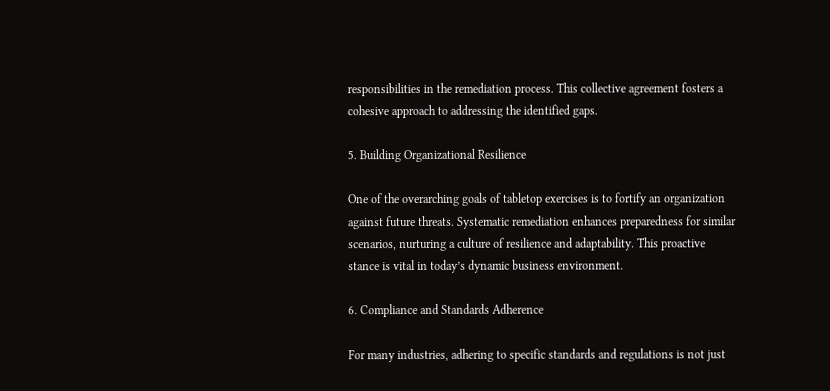responsibilities in the remediation process. This collective agreement fosters a cohesive approach to addressing the identified gaps.

5. Building Organizational Resilience

One of the overarching goals of tabletop exercises is to fortify an organization against future threats. Systematic remediation enhances preparedness for similar scenarios, nurturing a culture of resilience and adaptability. This proactive stance is vital in today’s dynamic business environment.

6. Compliance and Standards Adherence

For many industries, adhering to specific standards and regulations is not just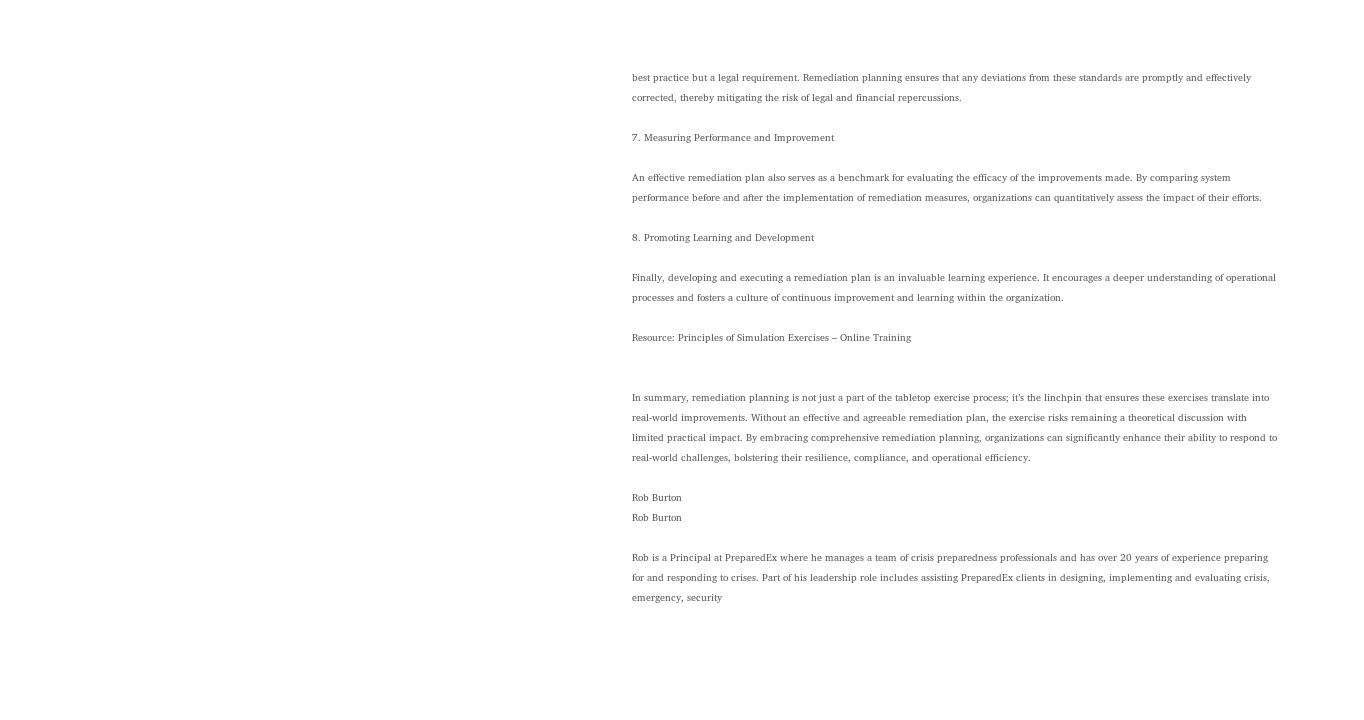best practice but a legal requirement. Remediation planning ensures that any deviations from these standards are promptly and effectively corrected, thereby mitigating the risk of legal and financial repercussions.

7. Measuring Performance and Improvement

An effective remediation plan also serves as a benchmark for evaluating the efficacy of the improvements made. By comparing system performance before and after the implementation of remediation measures, organizations can quantitatively assess the impact of their efforts.

8. Promoting Learning and Development

Finally, developing and executing a remediation plan is an invaluable learning experience. It encourages a deeper understanding of operational processes and fosters a culture of continuous improvement and learning within the organization.

Resource: Principles of Simulation Exercises – Online Training


In summary, remediation planning is not just a part of the tabletop exercise process; it’s the linchpin that ensures these exercises translate into real-world improvements. Without an effective and agreeable remediation plan, the exercise risks remaining a theoretical discussion with limited practical impact. By embracing comprehensive remediation planning, organizations can significantly enhance their ability to respond to real-world challenges, bolstering their resilience, compliance, and operational efficiency.

Rob Burton
Rob Burton

Rob is a Principal at PreparedEx where he manages a team of crisis preparedness professionals and has over 20 years of experience preparing for and responding to crises. Part of his leadership role includes assisting PreparedEx clients in designing, implementing and evaluating crisis, emergency, security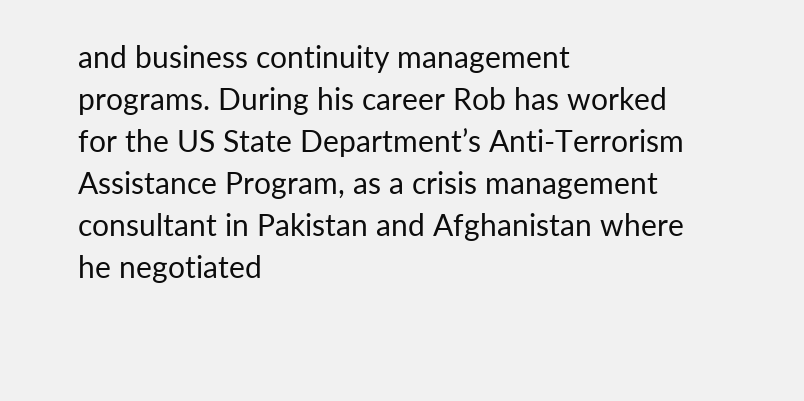and business continuity management programs. During his career Rob has worked for the US State Department’s Anti-Terrorism Assistance Program, as a crisis management consultant in Pakistan and Afghanistan where he negotiated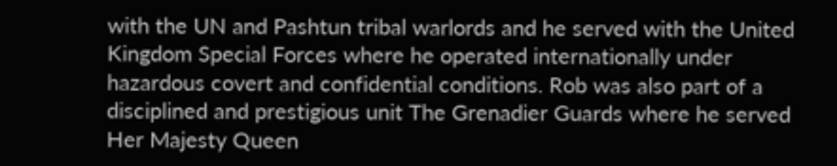with the UN and Pashtun tribal warlords and he served with the United Kingdom Special Forces where he operated internationally under hazardous covert and confidential conditions. Rob was also part of a disciplined and prestigious unit The Grenadier Guards where he served Her Majesty Queen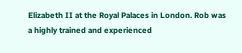Elizabeth II at the Royal Palaces in London. Rob was a highly trained and experienced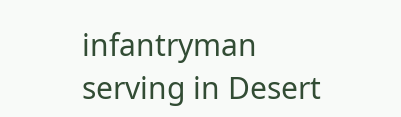infantryman serving in Desert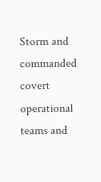Storm and commanded covert operational teams and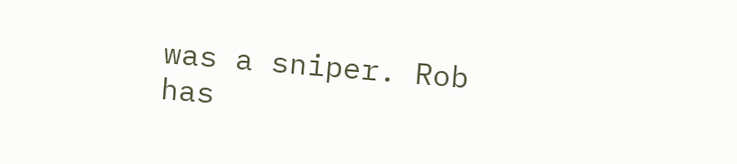was a sniper. Rob has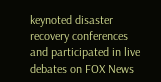keynoted disaster recovery conferences and participated in live debates on FOX News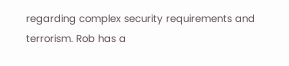regarding complex security requirements and terrorism. Rob has a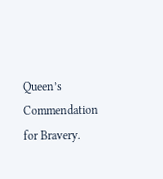Queen’s Commendation for Bravery.